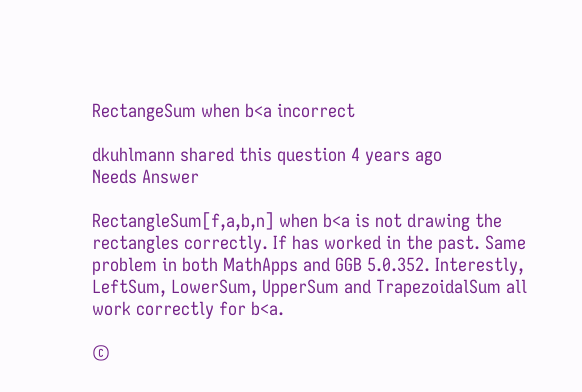RectangeSum when b<a incorrect

dkuhlmann shared this question 4 years ago
Needs Answer

RectangleSum[f,a,b,n] when b<a is not drawing the rectangles correctly. If has worked in the past. Same problem in both MathApps and GGB 5.0.352. Interestly, LeftSum, LowerSum, UpperSum and TrapezoidalSum all work correctly for b<a.

©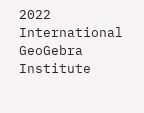2022 International GeoGebra Institute